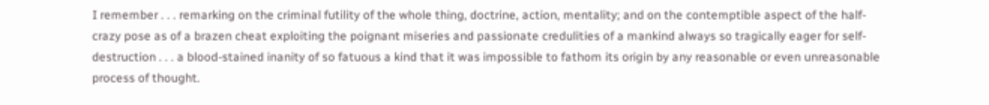I remember . . . remarking on the criminal futility of the whole thing, doctrine, action, mentality; and on the contemptible aspect of the half-crazy pose as of a brazen cheat exploiting the poignant miseries and passionate credulities of a mankind always so tragically eager for self-destruction . . . a blood-stained inanity of so fatuous a kind that it was impossible to fathom its origin by any reasonable or even unreasonable process of thought.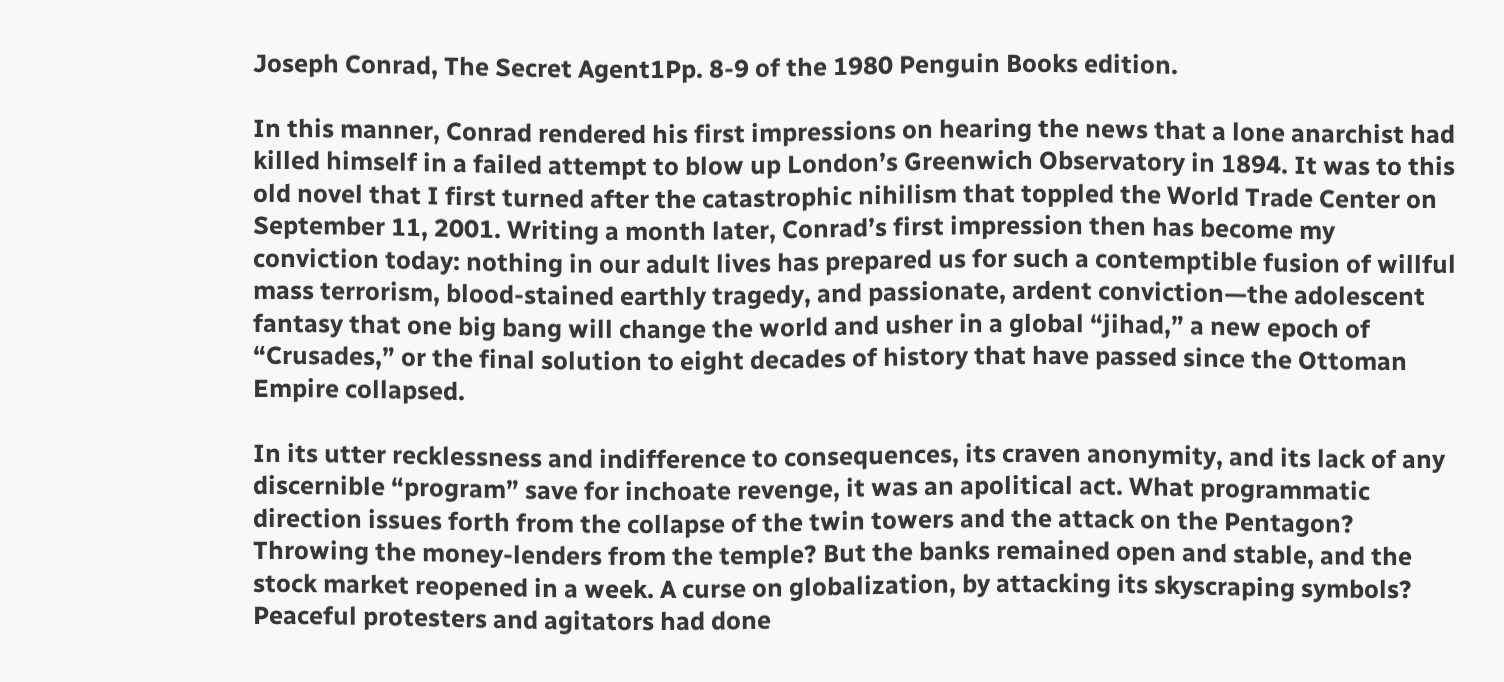Joseph Conrad, The Secret Agent1Pp. 8-9 of the 1980 Penguin Books edition.

In this manner, Conrad rendered his first impressions on hearing the news that a lone anarchist had killed himself in a failed attempt to blow up London’s Greenwich Observatory in 1894. It was to this old novel that I first turned after the catastrophic nihilism that toppled the World Trade Center on September 11, 2001. Writing a month later, Conrad’s first impression then has become my conviction today: nothing in our adult lives has prepared us for such a contemptible fusion of willful mass terrorism, blood-stained earthly tragedy, and passionate, ardent conviction—the adolescent fantasy that one big bang will change the world and usher in a global “jihad,” a new epoch of “Crusades,” or the final solution to eight decades of history that have passed since the Ottoman Empire collapsed.

In its utter recklessness and indifference to consequences, its craven anonymity, and its lack of any discernible “program” save for inchoate revenge, it was an apolitical act. What programmatic direction issues forth from the collapse of the twin towers and the attack on the Pentagon? Throwing the money-lenders from the temple? But the banks remained open and stable, and the stock market reopened in a week. A curse on globalization, by attacking its skyscraping symbols? Peaceful protesters and agitators had done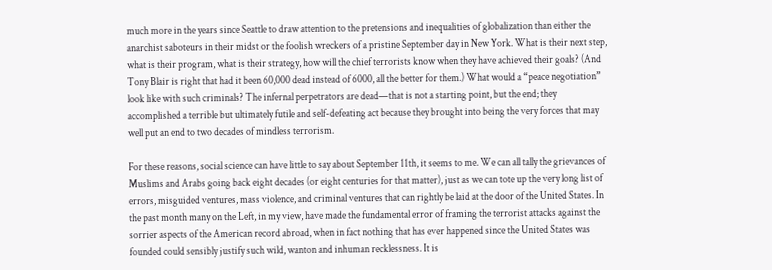much more in the years since Seattle to draw attention to the pretensions and inequalities of globalization than either the anarchist saboteurs in their midst or the foolish wreckers of a pristine September day in New York. What is their next step, what is their program, what is their strategy, how will the chief terrorists know when they have achieved their goals? (And Tony Blair is right that had it been 60,000 dead instead of 6000, all the better for them.) What would a “peace negotiation” look like with such criminals? The infernal perpetrators are dead—that is not a starting point, but the end; they accomplished a terrible but ultimately futile and self-defeating act because they brought into being the very forces that may well put an end to two decades of mindless terrorism.

For these reasons, social science can have little to say about September 11th, it seems to me. We can all tally the grievances of Muslims and Arabs going back eight decades (or eight centuries for that matter), just as we can tote up the very long list of errors, misguided ventures, mass violence, and criminal ventures that can rightly be laid at the door of the United States. In the past month many on the Left, in my view, have made the fundamental error of framing the terrorist attacks against the sorrier aspects of the American record abroad, when in fact nothing that has ever happened since the United States was founded could sensibly justify such wild, wanton and inhuman recklessness. It is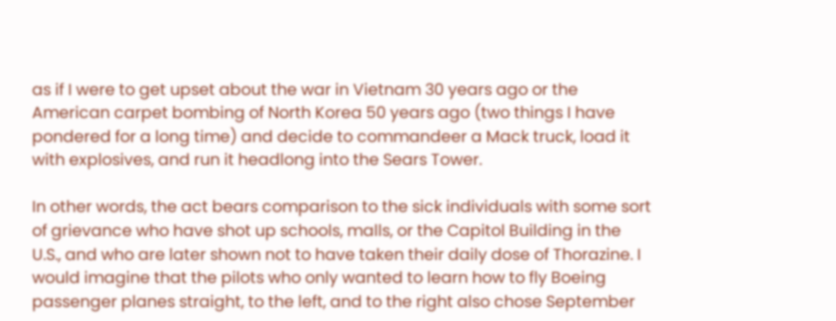as if I were to get upset about the war in Vietnam 30 years ago or the American carpet bombing of North Korea 50 years ago (two things I have pondered for a long time) and decide to commandeer a Mack truck, load it with explosives, and run it headlong into the Sears Tower.

In other words, the act bears comparison to the sick individuals with some sort of grievance who have shot up schools, malls, or the Capitol Building in the U.S., and who are later shown not to have taken their daily dose of Thorazine. I would imagine that the pilots who only wanted to learn how to fly Boeing passenger planes straight, to the left, and to the right also chose September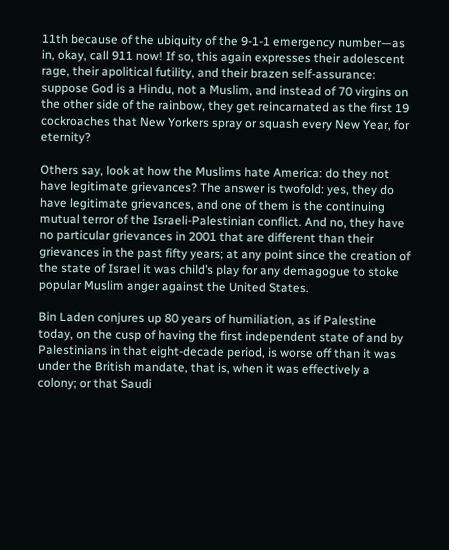11th because of the ubiquity of the 9-1-1 emergency number—as in, okay, call 911 now! If so, this again expresses their adolescent rage, their apolitical futility, and their brazen self-assurance: suppose God is a Hindu, not a Muslim, and instead of 70 virgins on the other side of the rainbow, they get reincarnated as the first 19 cockroaches that New Yorkers spray or squash every New Year, for eternity?

Others say, look at how the Muslims hate America: do they not have legitimate grievances? The answer is twofold: yes, they do have legitimate grievances, and one of them is the continuing mutual terror of the Israeli-Palestinian conflict. And no, they have no particular grievances in 2001 that are different than their grievances in the past fifty years; at any point since the creation of the state of Israel it was child’s play for any demagogue to stoke popular Muslim anger against the United States.

Bin Laden conjures up 80 years of humiliation, as if Palestine today, on the cusp of having the first independent state of and by Palestinians in that eight-decade period, is worse off than it was under the British mandate, that is, when it was effectively a colony; or that Saudi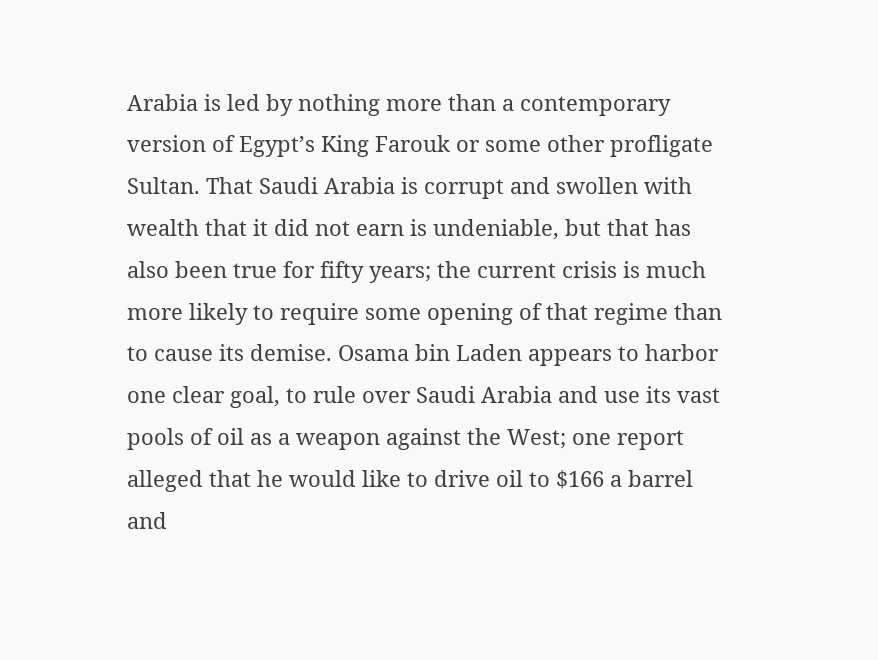Arabia is led by nothing more than a contemporary version of Egypt’s King Farouk or some other profligate Sultan. That Saudi Arabia is corrupt and swollen with wealth that it did not earn is undeniable, but that has also been true for fifty years; the current crisis is much more likely to require some opening of that regime than to cause its demise. Osama bin Laden appears to harbor one clear goal, to rule over Saudi Arabia and use its vast pools of oil as a weapon against the West; one report alleged that he would like to drive oil to $166 a barrel and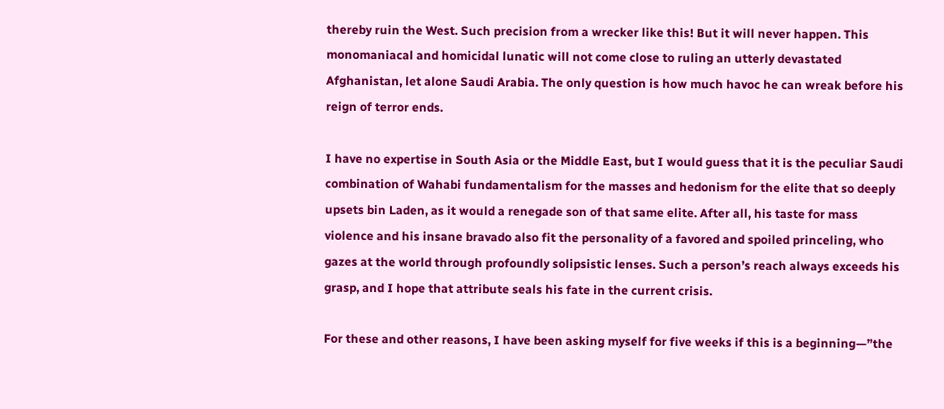thereby ruin the West. Such precision from a wrecker like this! But it will never happen. This monomaniacal and homicidal lunatic will not come close to ruling an utterly devastated Afghanistan, let alone Saudi Arabia. The only question is how much havoc he can wreak before his reign of terror ends.

I have no expertise in South Asia or the Middle East, but I would guess that it is the peculiar Saudi combination of Wahabi fundamentalism for the masses and hedonism for the elite that so deeply upsets bin Laden, as it would a renegade son of that same elite. After all, his taste for mass violence and his insane bravado also fit the personality of a favored and spoiled princeling, who gazes at the world through profoundly solipsistic lenses. Such a person’s reach always exceeds his grasp, and I hope that attribute seals his fate in the current crisis.

For these and other reasons, I have been asking myself for five weeks if this is a beginning—”the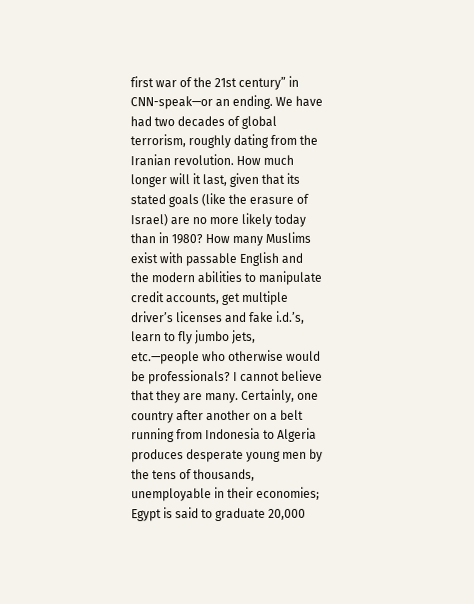first war of the 21st century” in CNN-speak—or an ending. We have had two decades of global terrorism, roughly dating from the Iranian revolution. How much longer will it last, given that its stated goals (like the erasure of Israel) are no more likely today than in 1980? How many Muslims exist with passable English and the modern abilities to manipulate credit accounts, get multiple driver’s licenses and fake i.d.’s, learn to fly jumbo jets, etc.—people who otherwise would be professionals? I cannot believe that they are many. Certainly, one country after another on a belt running from Indonesia to Algeria produces desperate young men by the tens of thousands, unemployable in their economies; Egypt is said to graduate 20,000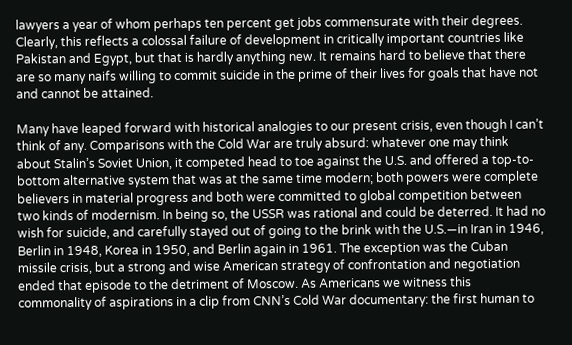lawyers a year of whom perhaps ten percent get jobs commensurate with their degrees. Clearly, this reflects a colossal failure of development in critically important countries like Pakistan and Egypt, but that is hardly anything new. It remains hard to believe that there are so many naifs willing to commit suicide in the prime of their lives for goals that have not and cannot be attained.

Many have leaped forward with historical analogies to our present crisis, even though I can’t think of any. Comparisons with the Cold War are truly absurd: whatever one may think about Stalin’s Soviet Union, it competed head to toe against the U.S. and offered a top-to-bottom alternative system that was at the same time modern; both powers were complete believers in material progress and both were committed to global competition between two kinds of modernism. In being so, the USSR was rational and could be deterred. It had no wish for suicide, and carefully stayed out of going to the brink with the U.S.—in Iran in 1946, Berlin in 1948, Korea in 1950, and Berlin again in 1961. The exception was the Cuban missile crisis, but a strong and wise American strategy of confrontation and negotiation ended that episode to the detriment of Moscow. As Americans we witness this commonality of aspirations in a clip from CNN’s Cold War documentary: the first human to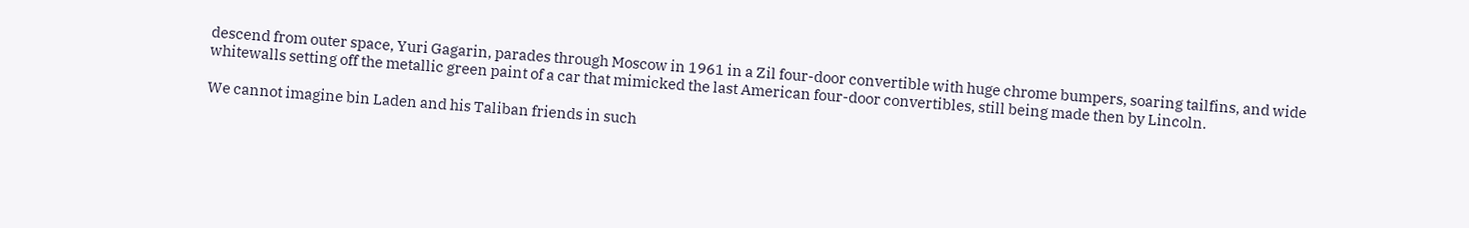descend from outer space, Yuri Gagarin, parades through Moscow in 1961 in a Zil four-door convertible with huge chrome bumpers, soaring tailfins, and wide whitewalls setting off the metallic green paint of a car that mimicked the last American four-door convertibles, still being made then by Lincoln.

We cannot imagine bin Laden and his Taliban friends in such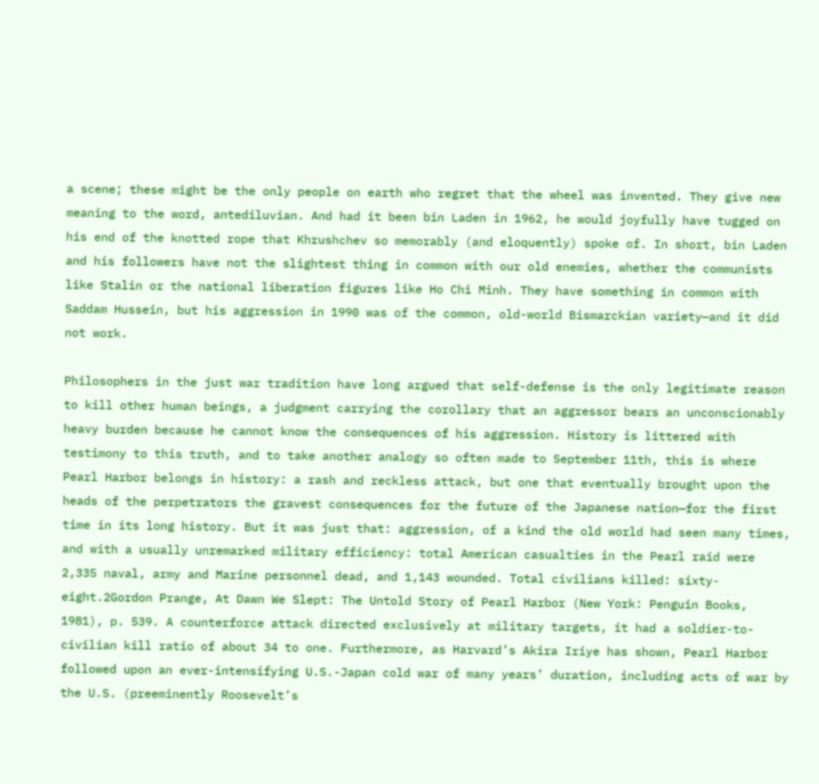a scene; these might be the only people on earth who regret that the wheel was invented. They give new meaning to the word, antediluvian. And had it been bin Laden in 1962, he would joyfully have tugged on his end of the knotted rope that Khrushchev so memorably (and eloquently) spoke of. In short, bin Laden and his followers have not the slightest thing in common with our old enemies, whether the communists like Stalin or the national liberation figures like Ho Chi Minh. They have something in common with Saddam Hussein, but his aggression in 1990 was of the common, old-world Bismarckian variety—and it did not work.

Philosophers in the just war tradition have long argued that self-defense is the only legitimate reason to kill other human beings, a judgment carrying the corollary that an aggressor bears an unconscionably heavy burden because he cannot know the consequences of his aggression. History is littered with testimony to this truth, and to take another analogy so often made to September 11th, this is where Pearl Harbor belongs in history: a rash and reckless attack, but one that eventually brought upon the heads of the perpetrators the gravest consequences for the future of the Japanese nation—for the first time in its long history. But it was just that: aggression, of a kind the old world had seen many times, and with a usually unremarked military efficiency: total American casualties in the Pearl raid were 2,335 naval, army and Marine personnel dead, and 1,143 wounded. Total civilians killed: sixty-eight.2Gordon Prange, At Dawn We Slept: The Untold Story of Pearl Harbor (New York: Penguin Books, 1981), p. 539. A counterforce attack directed exclusively at military targets, it had a soldier-to-civilian kill ratio of about 34 to one. Furthermore, as Harvard’s Akira Iriye has shown, Pearl Harbor followed upon an ever-intensifying U.S.-Japan cold war of many years’ duration, including acts of war by the U.S. (preeminently Roosevelt’s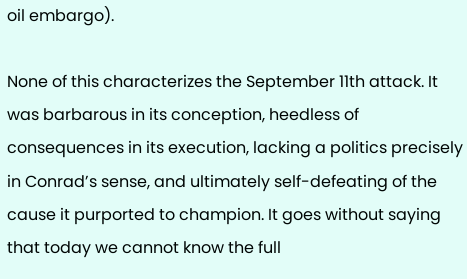oil embargo).

None of this characterizes the September 11th attack. It was barbarous in its conception, heedless of consequences in its execution, lacking a politics precisely in Conrad’s sense, and ultimately self-defeating of the cause it purported to champion. It goes without saying that today we cannot know the full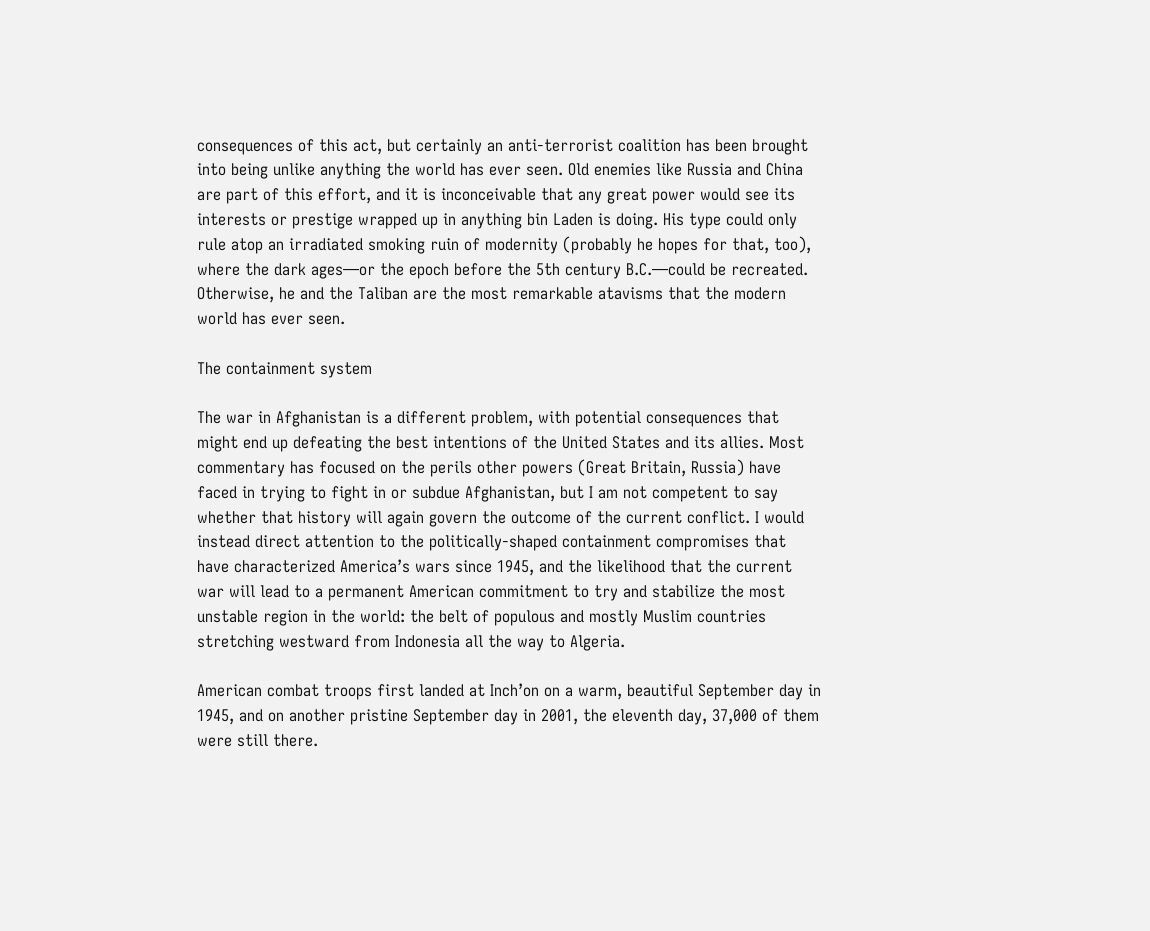consequences of this act, but certainly an anti-terrorist coalition has been brought into being unlike anything the world has ever seen. Old enemies like Russia and China are part of this effort, and it is inconceivable that any great power would see its interests or prestige wrapped up in anything bin Laden is doing. His type could only rule atop an irradiated smoking ruin of modernity (probably he hopes for that, too), where the dark ages—or the epoch before the 5th century B.C.—could be recreated. Otherwise, he and the Taliban are the most remarkable atavisms that the modern world has ever seen.

The containment system

The war in Afghanistan is a different problem, with potential consequences that might end up defeating the best intentions of the United States and its allies. Most commentary has focused on the perils other powers (Great Britain, Russia) have faced in trying to fight in or subdue Afghanistan, but I am not competent to say whether that history will again govern the outcome of the current conflict. I would instead direct attention to the politically-shaped containment compromises that have characterized America’s wars since 1945, and the likelihood that the current war will lead to a permanent American commitment to try and stabilize the most unstable region in the world: the belt of populous and mostly Muslim countries stretching westward from Indonesia all the way to Algeria.

American combat troops first landed at Inch’on on a warm, beautiful September day in 1945, and on another pristine September day in 2001, the eleventh day, 37,000 of them were still there.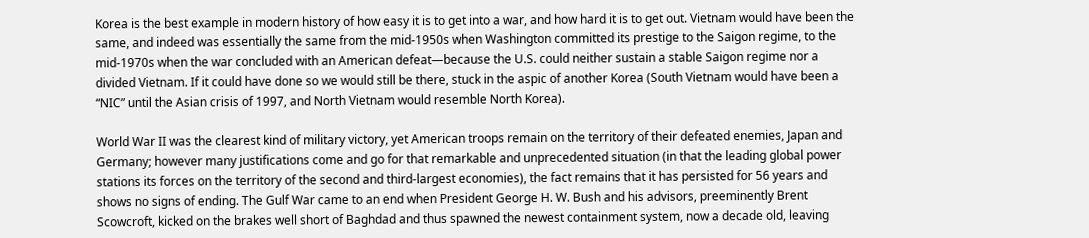Korea is the best example in modern history of how easy it is to get into a war, and how hard it is to get out. Vietnam would have been the same, and indeed was essentially the same from the mid-1950s when Washington committed its prestige to the Saigon regime, to the mid-1970s when the war concluded with an American defeat—because the U.S. could neither sustain a stable Saigon regime nor a divided Vietnam. If it could have done so we would still be there, stuck in the aspic of another Korea (South Vietnam would have been a “NIC” until the Asian crisis of 1997, and North Vietnam would resemble North Korea).

World War II was the clearest kind of military victory, yet American troops remain on the territory of their defeated enemies, Japan and Germany; however many justifications come and go for that remarkable and unprecedented situation (in that the leading global power stations its forces on the territory of the second and third-largest economies), the fact remains that it has persisted for 56 years and shows no signs of ending. The Gulf War came to an end when President George H. W. Bush and his advisors, preeminently Brent Scowcroft, kicked on the brakes well short of Baghdad and thus spawned the newest containment system, now a decade old, leaving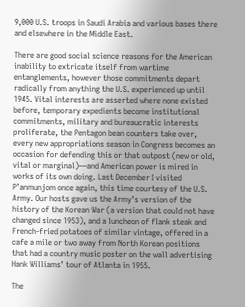9,000 U.S. troops in Saudi Arabia and various bases there and elsewhere in the Middle East.

There are good social science reasons for the American inability to extricate itself from wartime entanglements, however those commitments depart radically from anything the U.S. experienced up until 1945. Vital interests are asserted where none existed before, temporary expedients become institutional commitments, military and bureaucratic interests proliferate, the Pentagon bean counters take over, every new appropriations season in Congress becomes an occasion for defending this or that outpost (new or old, vital or marginal)—and American power is mired in works of its own doing. Last December I visited P’anmunjom once again, this time courtesy of the U.S. Army. Our hosts gave us the Army’s version of the history of the Korean War (a version that could not have changed since 1953), and a luncheon of flank steak and French-fried potatoes of similar vintage, offered in a cafe a mile or two away from North Korean positions that had a country music poster on the wall advertising Hank Williams’ tour of Atlanta in 1955.

The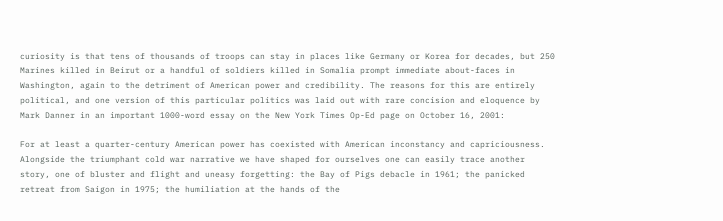curiosity is that tens of thousands of troops can stay in places like Germany or Korea for decades, but 250 Marines killed in Beirut or a handful of soldiers killed in Somalia prompt immediate about-faces in Washington, again to the detriment of American power and credibility. The reasons for this are entirely political, and one version of this particular politics was laid out with rare concision and eloquence by Mark Danner in an important 1000-word essay on the New York Times Op-Ed page on October 16, 2001:

For at least a quarter-century American power has coexisted with American inconstancy and capriciousness. Alongside the triumphant cold war narrative we have shaped for ourselves one can easily trace another story, one of bluster and flight and uneasy forgetting: the Bay of Pigs debacle in 1961; the panicked retreat from Saigon in 1975; the humiliation at the hands of the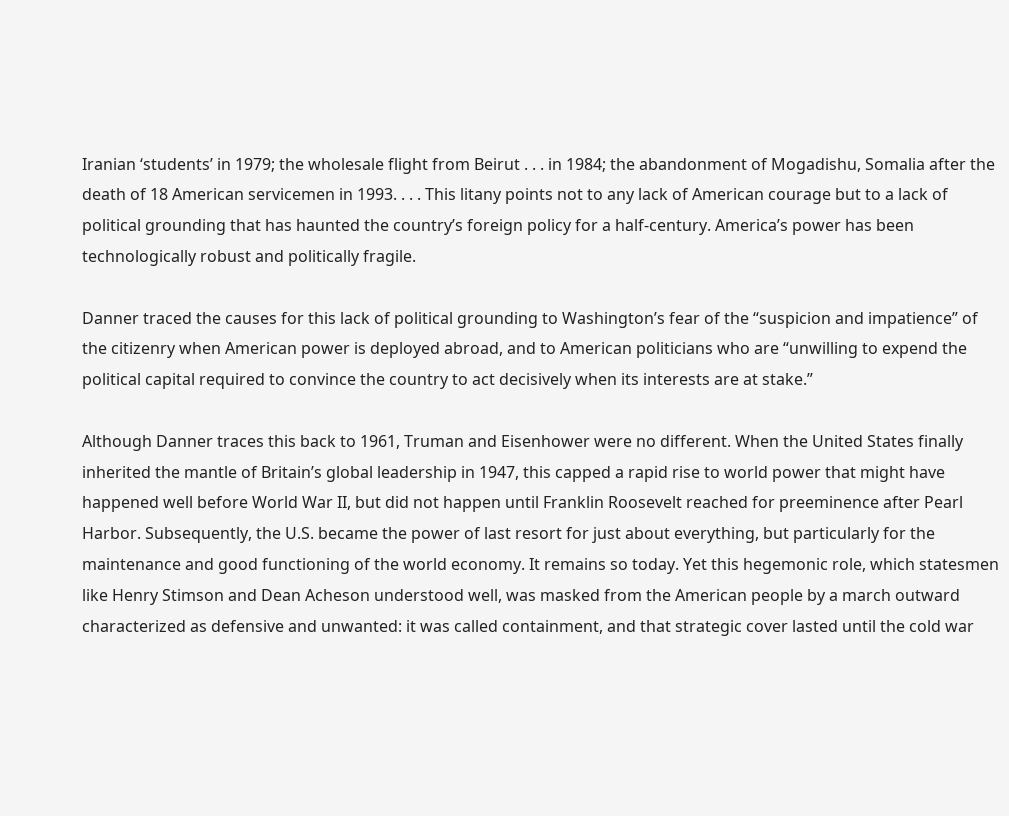Iranian ‘students’ in 1979; the wholesale flight from Beirut . . . in 1984; the abandonment of Mogadishu, Somalia after the death of 18 American servicemen in 1993. . . . This litany points not to any lack of American courage but to a lack of political grounding that has haunted the country’s foreign policy for a half-century. America’s power has been technologically robust and politically fragile.

Danner traced the causes for this lack of political grounding to Washington’s fear of the “suspicion and impatience” of the citizenry when American power is deployed abroad, and to American politicians who are “unwilling to expend the political capital required to convince the country to act decisively when its interests are at stake.”

Although Danner traces this back to 1961, Truman and Eisenhower were no different. When the United States finally inherited the mantle of Britain’s global leadership in 1947, this capped a rapid rise to world power that might have happened well before World War II, but did not happen until Franklin Roosevelt reached for preeminence after Pearl Harbor. Subsequently, the U.S. became the power of last resort for just about everything, but particularly for the maintenance and good functioning of the world economy. It remains so today. Yet this hegemonic role, which statesmen like Henry Stimson and Dean Acheson understood well, was masked from the American people by a march outward characterized as defensive and unwanted: it was called containment, and that strategic cover lasted until the cold war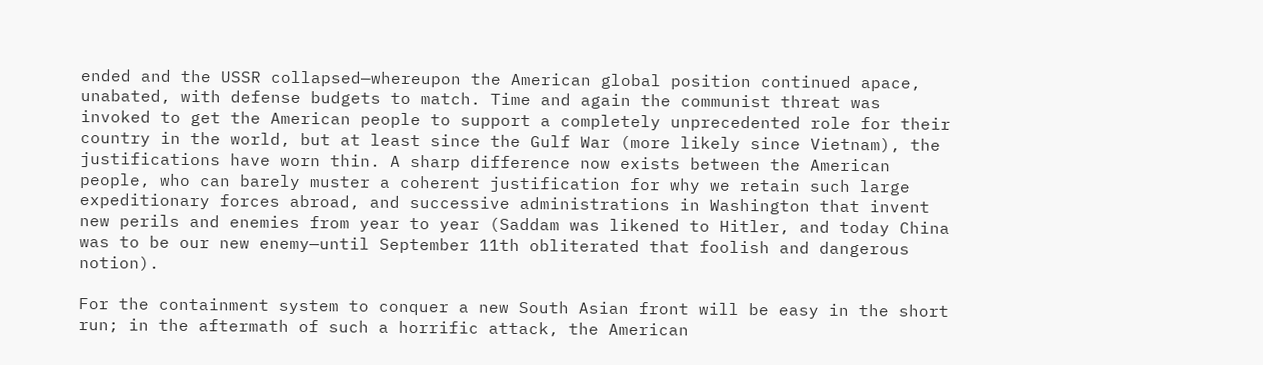ended and the USSR collapsed—whereupon the American global position continued apace, unabated, with defense budgets to match. Time and again the communist threat was invoked to get the American people to support a completely unprecedented role for their country in the world, but at least since the Gulf War (more likely since Vietnam), the justifications have worn thin. A sharp difference now exists between the American people, who can barely muster a coherent justification for why we retain such large expeditionary forces abroad, and successive administrations in Washington that invent new perils and enemies from year to year (Saddam was likened to Hitler, and today China was to be our new enemy—until September 11th obliterated that foolish and dangerous notion).

For the containment system to conquer a new South Asian front will be easy in the short run; in the aftermath of such a horrific attack, the American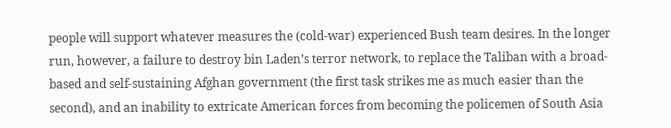people will support whatever measures the (cold-war) experienced Bush team desires. In the longer run, however, a failure to destroy bin Laden’s terror network, to replace the Taliban with a broad-based and self-sustaining Afghan government (the first task strikes me as much easier than the second), and an inability to extricate American forces from becoming the policemen of South Asia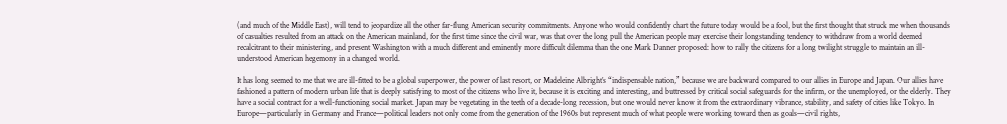(and much of the Middle East), will tend to jeopardize all the other far-flung American security commitments. Anyone who would confidently chart the future today would be a fool, but the first thought that struck me when thousands of casualties resulted from an attack on the American mainland, for the first time since the civil war, was that over the long pull the American people may exercise their longstanding tendency to withdraw from a world deemed recalcitrant to their ministering, and present Washington with a much different and eminently more difficult dilemma than the one Mark Danner proposed: how to rally the citizens for a long twilight struggle to maintain an ill-understood American hegemony in a changed world.

It has long seemed to me that we are ill-fitted to be a global superpower, the power of last resort, or Madeleine Albright’s “indispensable nation,” because we are backward compared to our allies in Europe and Japan. Our allies have fashioned a pattern of modern urban life that is deeply satisfying to most of the citizens who live it, because it is exciting and interesting, and buttressed by critical social safeguards for the infirm, or the unemployed, or the elderly. They have a social contract for a well-functioning social market. Japan may be vegetating in the teeth of a decade-long recession, but one would never know it from the extraordinary vibrance, stability, and safety of cities like Tokyo. In Europe—particularly in Germany and France—political leaders not only come from the generation of the 1960s but represent much of what people were working toward then as goals—civil rights,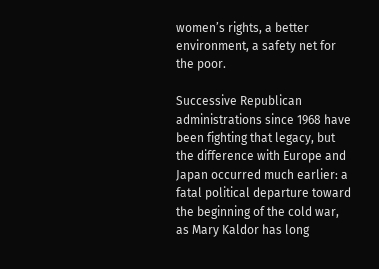women’s rights, a better environment, a safety net for the poor.

Successive Republican administrations since 1968 have been fighting that legacy, but the difference with Europe and Japan occurred much earlier: a fatal political departure toward the beginning of the cold war, as Mary Kaldor has long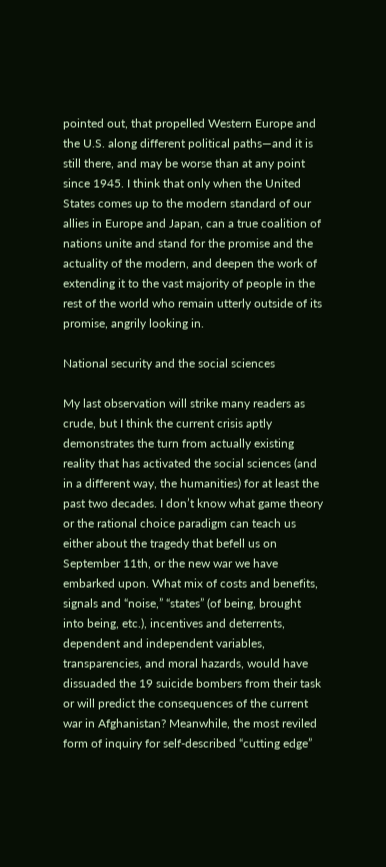pointed out, that propelled Western Europe and the U.S. along different political paths—and it is still there, and may be worse than at any point since 1945. I think that only when the United States comes up to the modern standard of our allies in Europe and Japan, can a true coalition of nations unite and stand for the promise and the actuality of the modern, and deepen the work of extending it to the vast majority of people in the rest of the world who remain utterly outside of its promise, angrily looking in.

National security and the social sciences

My last observation will strike many readers as crude, but I think the current crisis aptly demonstrates the turn from actually existing reality that has activated the social sciences (and in a different way, the humanities) for at least the past two decades. I don’t know what game theory or the rational choice paradigm can teach us either about the tragedy that befell us on September 11th, or the new war we have embarked upon. What mix of costs and benefits, signals and “noise,” “states” (of being, brought into being, etc.), incentives and deterrents, dependent and independent variables, transparencies, and moral hazards, would have dissuaded the 19 suicide bombers from their task or will predict the consequences of the current war in Afghanistan? Meanwhile, the most reviled form of inquiry for self-described “cutting edge”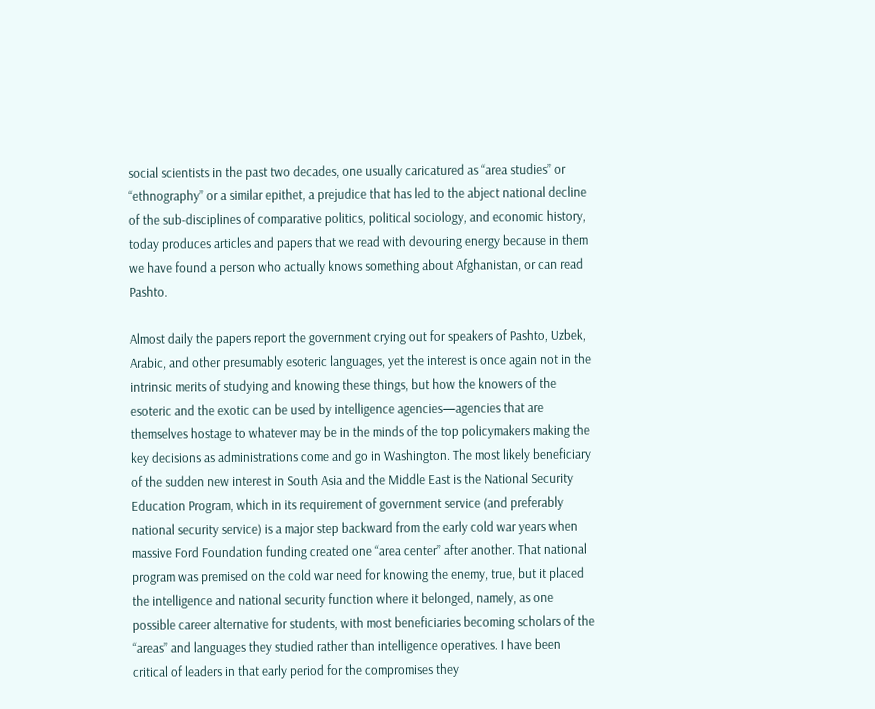social scientists in the past two decades, one usually caricatured as “area studies” or “ethnography” or a similar epithet, a prejudice that has led to the abject national decline of the sub-disciplines of comparative politics, political sociology, and economic history, today produces articles and papers that we read with devouring energy because in them we have found a person who actually knows something about Afghanistan, or can read Pashto.

Almost daily the papers report the government crying out for speakers of Pashto, Uzbek, Arabic, and other presumably esoteric languages, yet the interest is once again not in the intrinsic merits of studying and knowing these things, but how the knowers of the esoteric and the exotic can be used by intelligence agencies—agencies that are themselves hostage to whatever may be in the minds of the top policymakers making the key decisions as administrations come and go in Washington. The most likely beneficiary of the sudden new interest in South Asia and the Middle East is the National Security Education Program, which in its requirement of government service (and preferably national security service) is a major step backward from the early cold war years when massive Ford Foundation funding created one “area center” after another. That national program was premised on the cold war need for knowing the enemy, true, but it placed the intelligence and national security function where it belonged, namely, as one possible career alternative for students, with most beneficiaries becoming scholars of the “areas” and languages they studied rather than intelligence operatives. I have been critical of leaders in that early period for the compromises they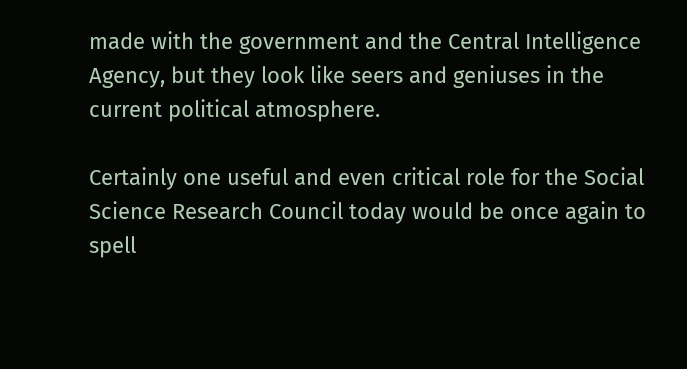made with the government and the Central Intelligence Agency, but they look like seers and geniuses in the current political atmosphere.

Certainly one useful and even critical role for the Social Science Research Council today would be once again to spell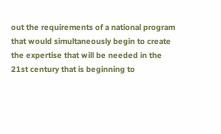out the requirements of a national program that would simultaneously begin to create the expertise that will be needed in the 21st century that is beginning to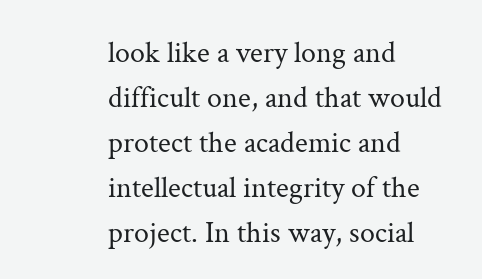look like a very long and difficult one, and that would protect the academic and intellectual integrity of the project. In this way, social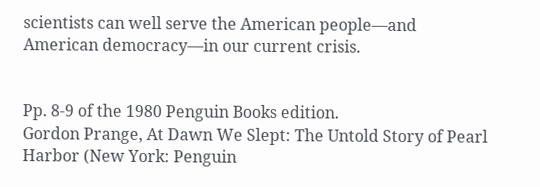scientists can well serve the American people—and American democracy—in our current crisis.


Pp. 8-9 of the 1980 Penguin Books edition.
Gordon Prange, At Dawn We Slept: The Untold Story of Pearl Harbor (New York: Penguin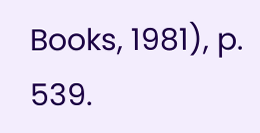Books, 1981), p. 539.